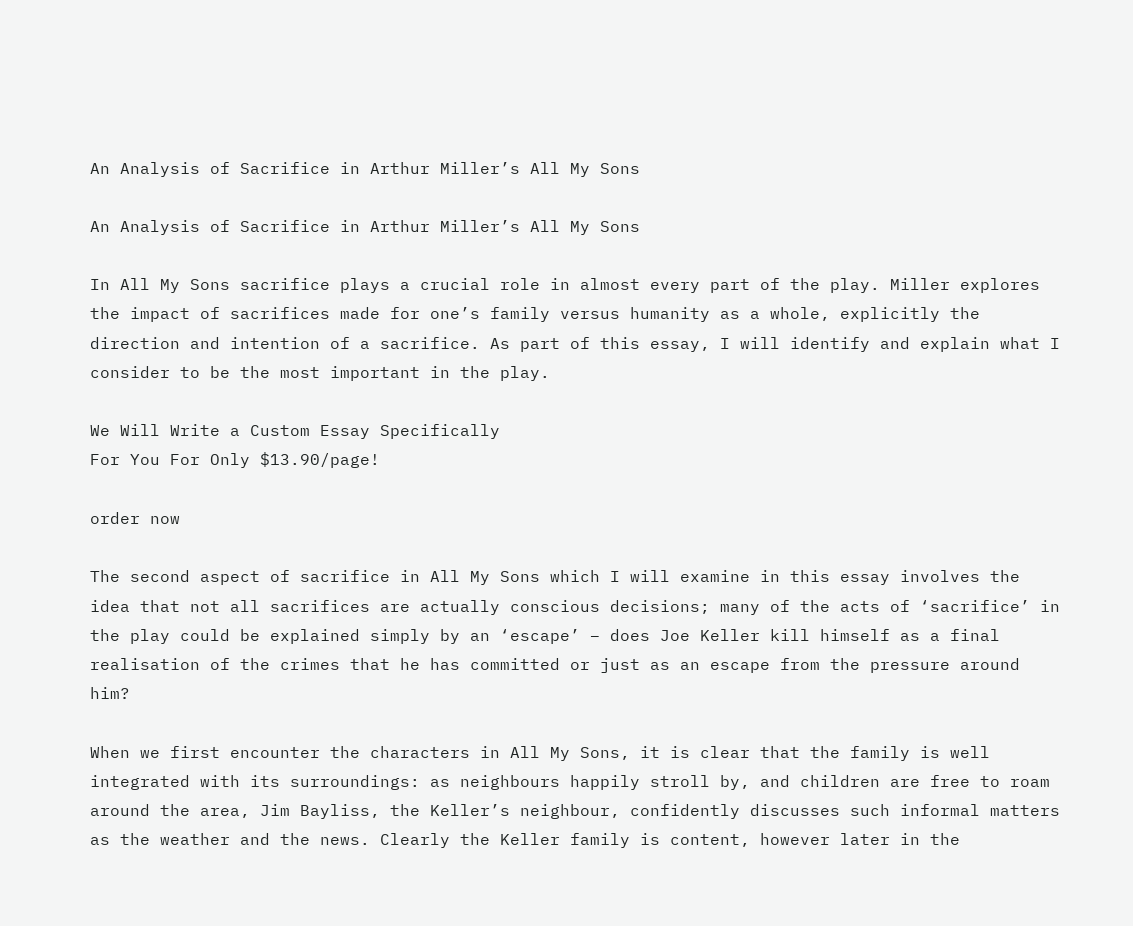An Analysis of Sacrifice in Arthur Miller’s All My Sons

An Analysis of Sacrifice in Arthur Miller’s All My Sons

In All My Sons sacrifice plays a crucial role in almost every part of the play. Miller explores the impact of sacrifices made for one’s family versus humanity as a whole, explicitly the direction and intention of a sacrifice. As part of this essay, I will identify and explain what I consider to be the most important in the play.

We Will Write a Custom Essay Specifically
For You For Only $13.90/page!

order now

The second aspect of sacrifice in All My Sons which I will examine in this essay involves the idea that not all sacrifices are actually conscious decisions; many of the acts of ‘sacrifice’ in the play could be explained simply by an ‘escape’ – does Joe Keller kill himself as a final realisation of the crimes that he has committed or just as an escape from the pressure around him?

When we first encounter the characters in All My Sons, it is clear that the family is well integrated with its surroundings: as neighbours happily stroll by, and children are free to roam around the area, Jim Bayliss, the Keller’s neighbour, confidently discusses such informal matters as the weather and the news. Clearly the Keller family is content, however later in the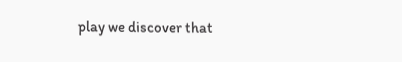play we discover that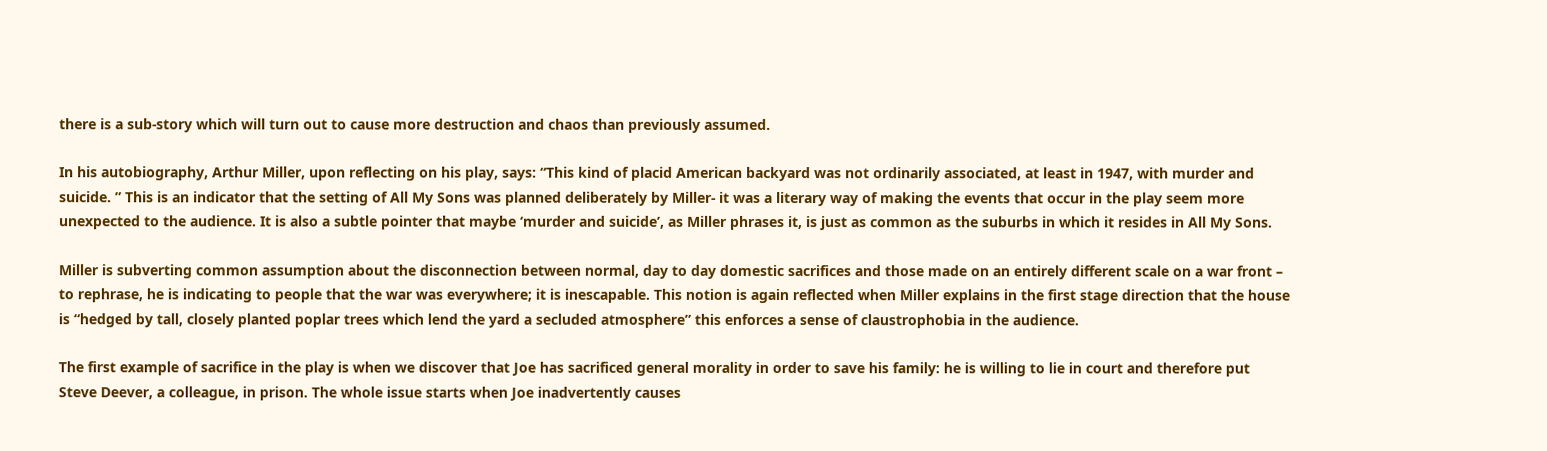there is a sub-story which will turn out to cause more destruction and chaos than previously assumed.

In his autobiography, Arthur Miller, upon reflecting on his play, says: “This kind of placid American backyard was not ordinarily associated, at least in 1947, with murder and suicide. ” This is an indicator that the setting of All My Sons was planned deliberately by Miller- it was a literary way of making the events that occur in the play seem more unexpected to the audience. It is also a subtle pointer that maybe ‘murder and suicide’, as Miller phrases it, is just as common as the suburbs in which it resides in All My Sons.

Miller is subverting common assumption about the disconnection between normal, day to day domestic sacrifices and those made on an entirely different scale on a war front – to rephrase, he is indicating to people that the war was everywhere; it is inescapable. This notion is again reflected when Miller explains in the first stage direction that the house is “hedged by tall, closely planted poplar trees which lend the yard a secluded atmosphere” this enforces a sense of claustrophobia in the audience.

The first example of sacrifice in the play is when we discover that Joe has sacrificed general morality in order to save his family: he is willing to lie in court and therefore put Steve Deever, a colleague, in prison. The whole issue starts when Joe inadvertently causes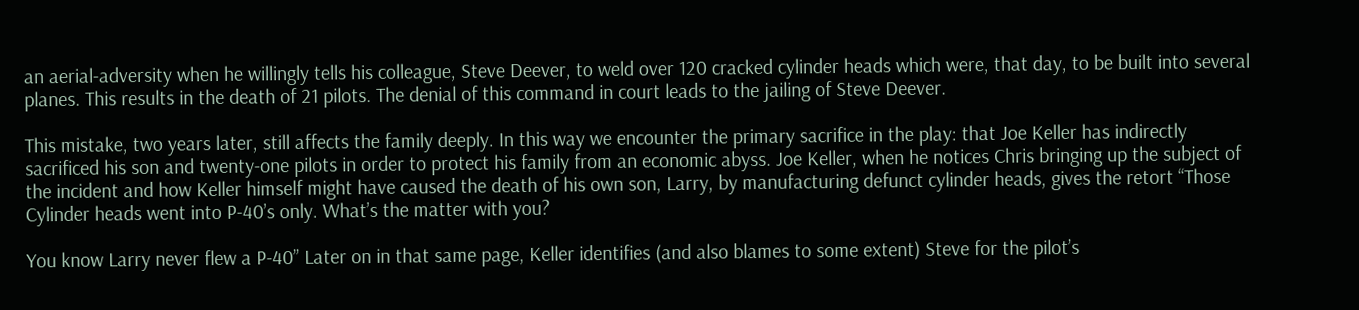an aerial-adversity when he willingly tells his colleague, Steve Deever, to weld over 120 cracked cylinder heads which were, that day, to be built into several planes. This results in the death of 21 pilots. The denial of this command in court leads to the jailing of Steve Deever.

This mistake, two years later, still affects the family deeply. In this way we encounter the primary sacrifice in the play: that Joe Keller has indirectly sacrificed his son and twenty-one pilots in order to protect his family from an economic abyss. Joe Keller, when he notices Chris bringing up the subject of the incident and how Keller himself might have caused the death of his own son, Larry, by manufacturing defunct cylinder heads, gives the retort “Those Cylinder heads went into P-40’s only. What’s the matter with you?

You know Larry never flew a P-40” Later on in that same page, Keller identifies (and also blames to some extent) Steve for the pilot’s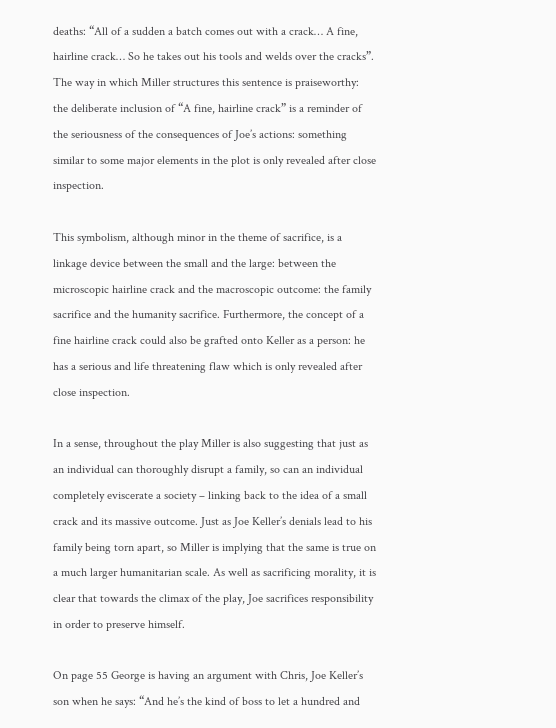deaths: “All of a sudden a batch comes out with a crack… A fine, hairline crack… So he takes out his tools and welds over the cracks”. The way in which Miller structures this sentence is praiseworthy: the deliberate inclusion of “A fine, hairline crack” is a reminder of the seriousness of the consequences of Joe’s actions: something similar to some major elements in the plot is only revealed after close inspection.

This symbolism, although minor in the theme of sacrifice, is a linkage device between the small and the large: between the microscopic hairline crack and the macroscopic outcome: the family sacrifice and the humanity sacrifice. Furthermore, the concept of a fine hairline crack could also be grafted onto Keller as a person: he has a serious and life threatening flaw which is only revealed after close inspection.

In a sense, throughout the play Miller is also suggesting that just as an individual can thoroughly disrupt a family, so can an individual completely eviscerate a society – linking back to the idea of a small crack and its massive outcome. Just as Joe Keller’s denials lead to his family being torn apart, so Miller is implying that the same is true on a much larger humanitarian scale. As well as sacrificing morality, it is clear that towards the climax of the play, Joe sacrifices responsibility in order to preserve himself.

On page 55 George is having an argument with Chris, Joe Keller’s son when he says: “And he’s the kind of boss to let a hundred and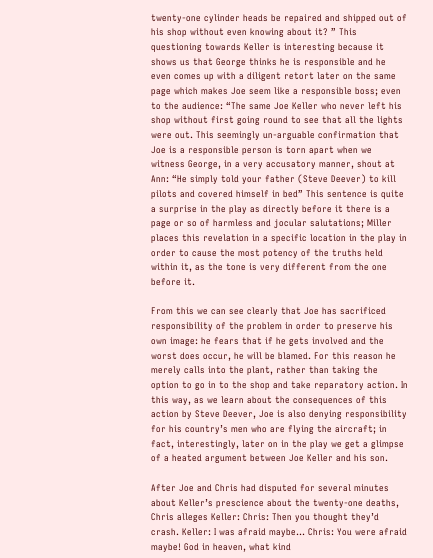twenty-one cylinder heads be repaired and shipped out of his shop without even knowing about it? ” This questioning towards Keller is interesting because it shows us that George thinks he is responsible and he even comes up with a diligent retort later on the same page which makes Joe seem like a responsible boss; even to the audience: “The same Joe Keller who never left his shop without first going round to see that all the lights were out. This seemingly un-arguable confirmation that Joe is a responsible person is torn apart when we witness George, in a very accusatory manner, shout at Ann: “He simply told your father (Steve Deever) to kill pilots and covered himself in bed” This sentence is quite a surprise in the play as directly before it there is a page or so of harmless and jocular salutations; Miller places this revelation in a specific location in the play in order to cause the most potency of the truths held within it, as the tone is very different from the one before it.

From this we can see clearly that Joe has sacrificed responsibility of the problem in order to preserve his own image: he fears that if he gets involved and the worst does occur, he will be blamed. For this reason he merely calls into the plant, rather than taking the option to go in to the shop and take reparatory action. In this way, as we learn about the consequences of this action by Steve Deever, Joe is also denying responsibility for his country’s men who are flying the aircraft; in fact, interestingly, later on in the play we get a glimpse of a heated argument between Joe Keller and his son.

After Joe and Chris had disputed for several minutes about Keller’s prescience about the twenty-one deaths, Chris alleges Keller: Chris: Then you thought they’d crash. Keller: I was afraid maybe… Chris: You were afraid maybe! God in heaven, what kind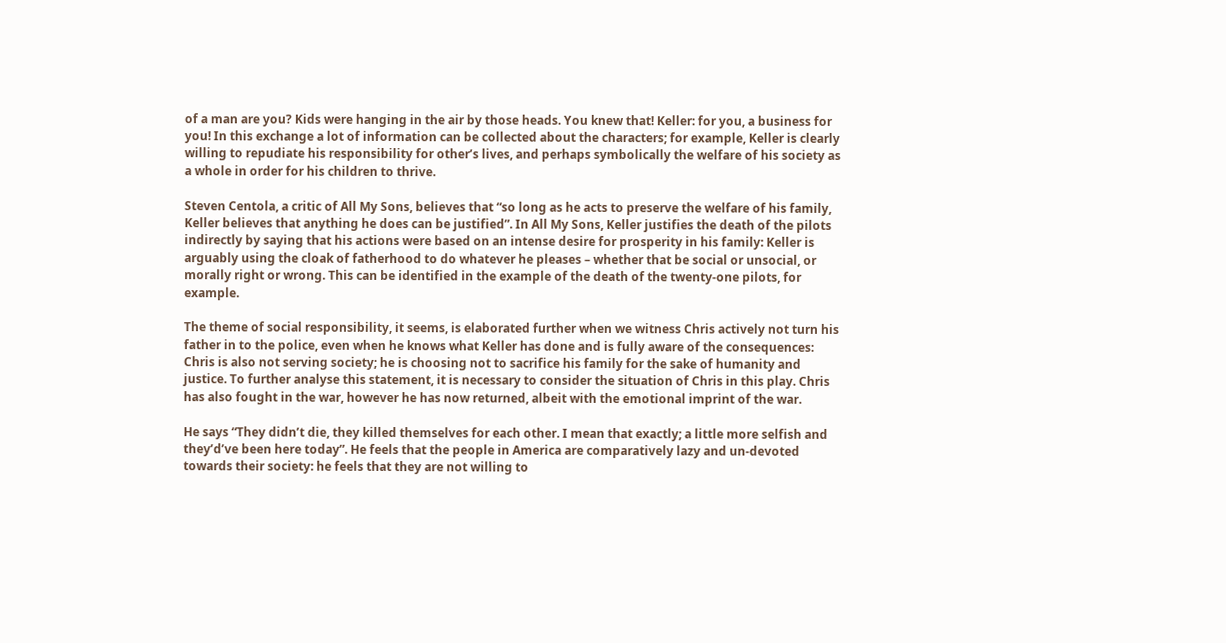of a man are you? Kids were hanging in the air by those heads. You knew that! Keller: for you, a business for you! In this exchange a lot of information can be collected about the characters; for example, Keller is clearly willing to repudiate his responsibility for other’s lives, and perhaps symbolically the welfare of his society as a whole in order for his children to thrive.

Steven Centola, a critic of All My Sons, believes that “so long as he acts to preserve the welfare of his family, Keller believes that anything he does can be justified”. In All My Sons, Keller justifies the death of the pilots indirectly by saying that his actions were based on an intense desire for prosperity in his family: Keller is arguably using the cloak of fatherhood to do whatever he pleases – whether that be social or unsocial, or morally right or wrong. This can be identified in the example of the death of the twenty-one pilots, for example.

The theme of social responsibility, it seems, is elaborated further when we witness Chris actively not turn his father in to the police, even when he knows what Keller has done and is fully aware of the consequences: Chris is also not serving society; he is choosing not to sacrifice his family for the sake of humanity and justice. To further analyse this statement, it is necessary to consider the situation of Chris in this play. Chris has also fought in the war, however he has now returned, albeit with the emotional imprint of the war.

He says “They didn’t die, they killed themselves for each other. I mean that exactly; a little more selfish and they’d’ve been here today”. He feels that the people in America are comparatively lazy and un-devoted towards their society: he feels that they are not willing to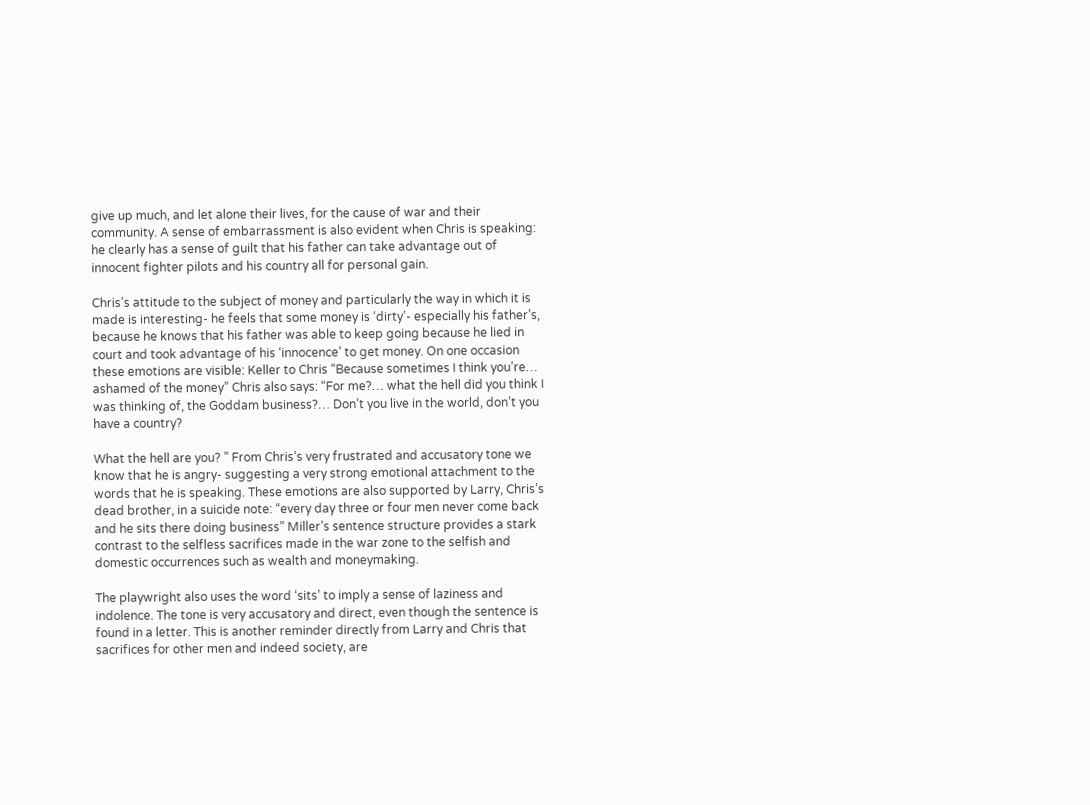give up much, and let alone their lives, for the cause of war and their community. A sense of embarrassment is also evident when Chris is speaking: he clearly has a sense of guilt that his father can take advantage out of innocent fighter pilots and his country all for personal gain.

Chris’s attitude to the subject of money and particularly the way in which it is made is interesting- he feels that some money is ‘dirty’- especially his father’s, because he knows that his father was able to keep going because he lied in court and took advantage of his ‘innocence’ to get money. On one occasion these emotions are visible: Keller to Chris “Because sometimes I think you’re… ashamed of the money” Chris also says: “For me?… what the hell did you think I was thinking of, the Goddam business?… Don’t you live in the world, don’t you have a country?

What the hell are you? ” From Chris’s very frustrated and accusatory tone we know that he is angry- suggesting a very strong emotional attachment to the words that he is speaking. These emotions are also supported by Larry, Chris’s dead brother, in a suicide note: “every day three or four men never come back and he sits there doing business” Miller’s sentence structure provides a stark contrast to the selfless sacrifices made in the war zone to the selfish and domestic occurrences such as wealth and moneymaking.

The playwright also uses the word ‘sits’ to imply a sense of laziness and indolence. The tone is very accusatory and direct, even though the sentence is found in a letter. This is another reminder directly from Larry and Chris that sacrifices for other men and indeed society, are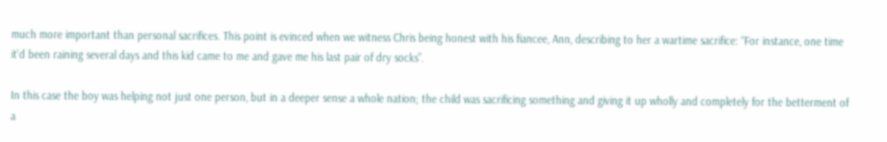much more important than personal sacrifices. This point is evinced when we witness Chris being honest with his fiancee, Ann, describing to her a wartime sacrifice: “For instance, one time it’d been raining several days and this kid came to me and gave me his last pair of dry socks”.

In this case the boy was helping not just one person, but in a deeper sense a whole nation; the child was sacrificing something and giving it up wholly and completely for the betterment of a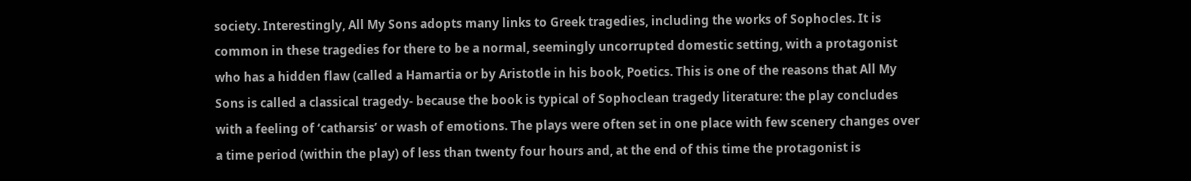society. Interestingly, All My Sons adopts many links to Greek tragedies, including the works of Sophocles. It is common in these tragedies for there to be a normal, seemingly uncorrupted domestic setting, with a protagonist who has a hidden flaw (called a Hamartia or by Aristotle in his book, Poetics. This is one of the reasons that All My Sons is called a classical tragedy- because the book is typical of Sophoclean tragedy literature: the play concludes with a feeling of ‘catharsis’ or wash of emotions. The plays were often set in one place with few scenery changes over a time period (within the play) of less than twenty four hours and, at the end of this time the protagonist is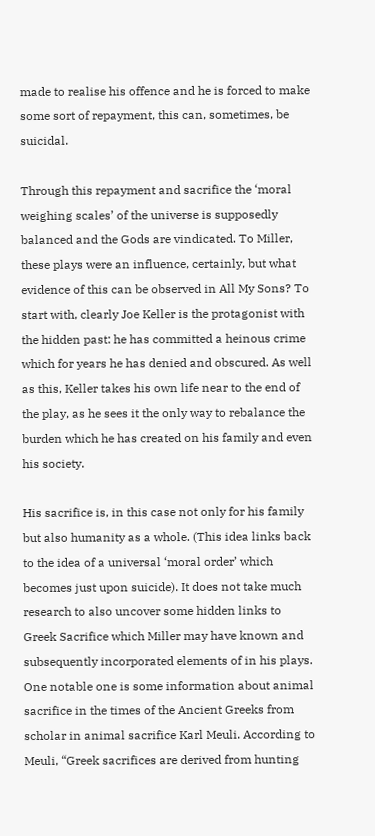made to realise his offence and he is forced to make some sort of repayment, this can, sometimes, be suicidal.

Through this repayment and sacrifice the ‘moral weighing scales’ of the universe is supposedly balanced and the Gods are vindicated. To Miller, these plays were an influence, certainly, but what evidence of this can be observed in All My Sons? To start with, clearly Joe Keller is the protagonist with the hidden past: he has committed a heinous crime which for years he has denied and obscured. As well as this, Keller takes his own life near to the end of the play, as he sees it the only way to rebalance the burden which he has created on his family and even his society.

His sacrifice is, in this case not only for his family but also humanity as a whole. (This idea links back to the idea of a universal ‘moral order’ which becomes just upon suicide). It does not take much research to also uncover some hidden links to Greek Sacrifice which Miller may have known and subsequently incorporated elements of in his plays. One notable one is some information about animal sacrifice in the times of the Ancient Greeks from scholar in animal sacrifice Karl Meuli. According to Meuli, “Greek sacrifices are derived from hunting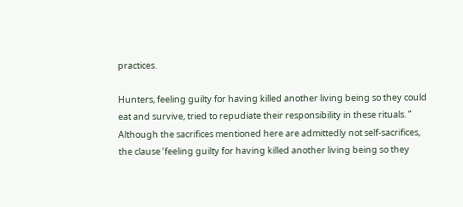practices.

Hunters, feeling guilty for having killed another living being so they could eat and survive, tried to repudiate their responsibility in these rituals. ” Although the sacrifices mentioned here are admittedly not self-sacrifices, the clause ‘feeling guilty for having killed another living being so they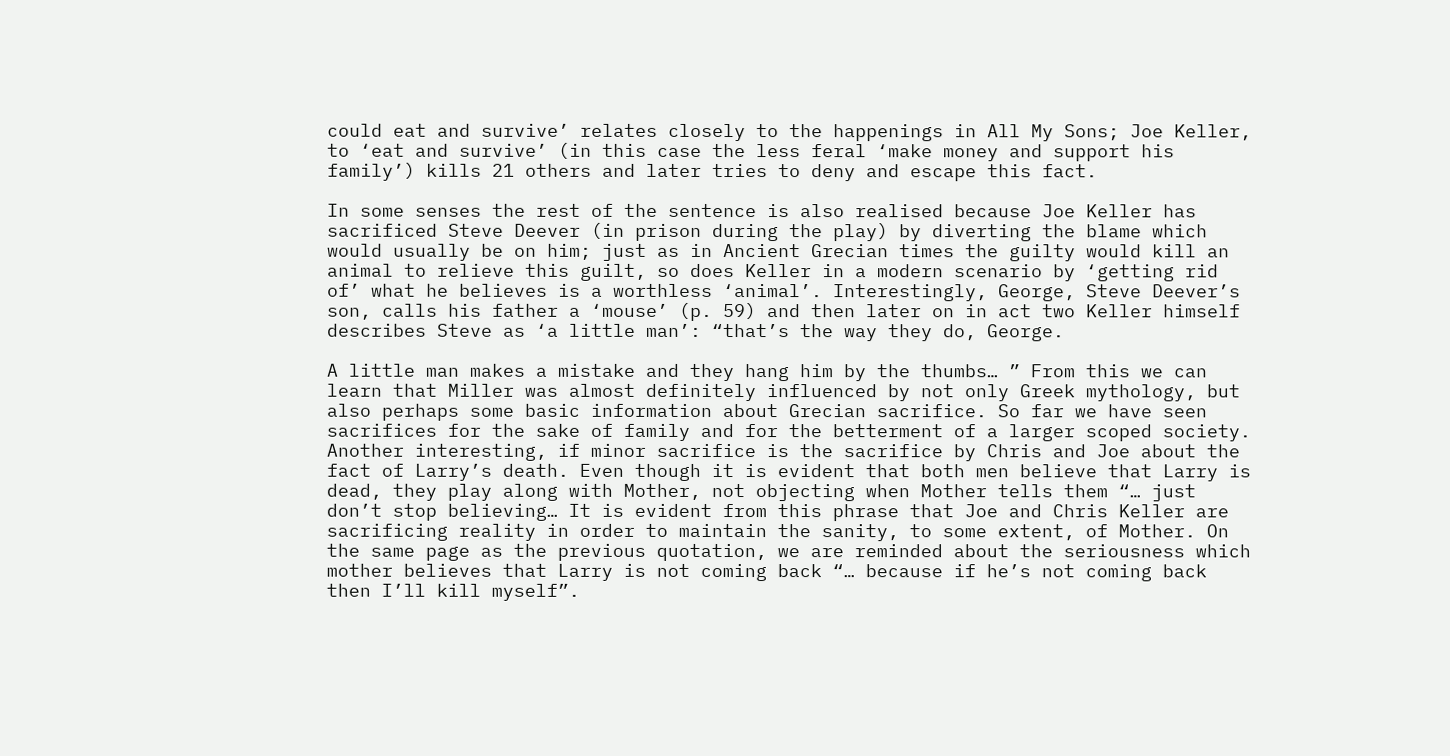could eat and survive’ relates closely to the happenings in All My Sons; Joe Keller, to ‘eat and survive’ (in this case the less feral ‘make money and support his family’) kills 21 others and later tries to deny and escape this fact.

In some senses the rest of the sentence is also realised because Joe Keller has sacrificed Steve Deever (in prison during the play) by diverting the blame which would usually be on him; just as in Ancient Grecian times the guilty would kill an animal to relieve this guilt, so does Keller in a modern scenario by ‘getting rid of’ what he believes is a worthless ‘animal’. Interestingly, George, Steve Deever’s son, calls his father a ‘mouse’ (p. 59) and then later on in act two Keller himself describes Steve as ‘a little man’: “that’s the way they do, George.

A little man makes a mistake and they hang him by the thumbs… ” From this we can learn that Miller was almost definitely influenced by not only Greek mythology, but also perhaps some basic information about Grecian sacrifice. So far we have seen sacrifices for the sake of family and for the betterment of a larger scoped society. Another interesting, if minor sacrifice is the sacrifice by Chris and Joe about the fact of Larry’s death. Even though it is evident that both men believe that Larry is dead, they play along with Mother, not objecting when Mother tells them “… just don’t stop believing… It is evident from this phrase that Joe and Chris Keller are sacrificing reality in order to maintain the sanity, to some extent, of Mother. On the same page as the previous quotation, we are reminded about the seriousness which mother believes that Larry is not coming back “… because if he’s not coming back then I’ll kill myself”.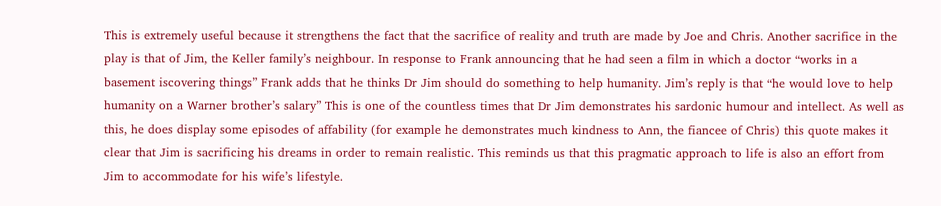This is extremely useful because it strengthens the fact that the sacrifice of reality and truth are made by Joe and Chris. Another sacrifice in the play is that of Jim, the Keller family’s neighbour. In response to Frank announcing that he had seen a film in which a doctor “works in a basement iscovering things” Frank adds that he thinks Dr Jim should do something to help humanity. Jim’s reply is that “he would love to help humanity on a Warner brother’s salary” This is one of the countless times that Dr Jim demonstrates his sardonic humour and intellect. As well as this, he does display some episodes of affability (for example he demonstrates much kindness to Ann, the fiancee of Chris) this quote makes it clear that Jim is sacrificing his dreams in order to remain realistic. This reminds us that this pragmatic approach to life is also an effort from Jim to accommodate for his wife’s lifestyle.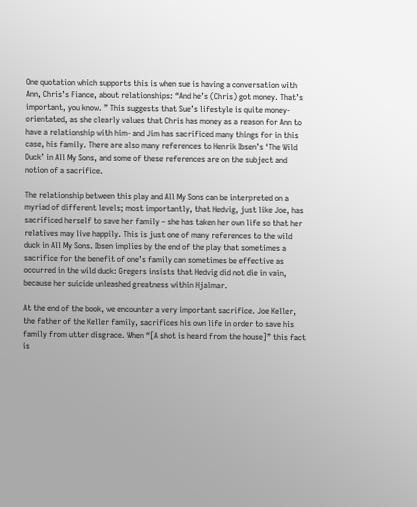One quotation which supports this is when sue is having a conversation with Ann, Chris’s Fiance, about relationships: “And he’s (Chris) got money. That’s important, you know. ” This suggests that Sue’s lifestyle is quite money-orientated, as she clearly values that Chris has money as a reason for Ann to have a relationship with him- and Jim has sacrificed many things for in this case, his family. There are also many references to Henrik Ibsen’s ‘The Wild Duck’ in All My Sons, and some of these references are on the subject and notion of a sacrifice.

The relationship between this play and All My Sons can be interpreted on a myriad of different levels; most importantly, that Hedvig, just like Joe, has sacrificed herself to save her family – she has taken her own life so that her relatives may live happily. This is just one of many references to the wild duck in All My Sons. Ibsen implies by the end of the play that sometimes a sacrifice for the benefit of one’s family can sometimes be effective as occurred in the wild duck: Gregers insists that Hedvig did not die in vain, because her suicide unleashed greatness within Hjalmar.

At the end of the book, we encounter a very important sacrifice. Joe Keller, the father of the Keller family, sacrifices his own life in order to save his family from utter disgrace. When “[A shot is heard from the house]” this fact is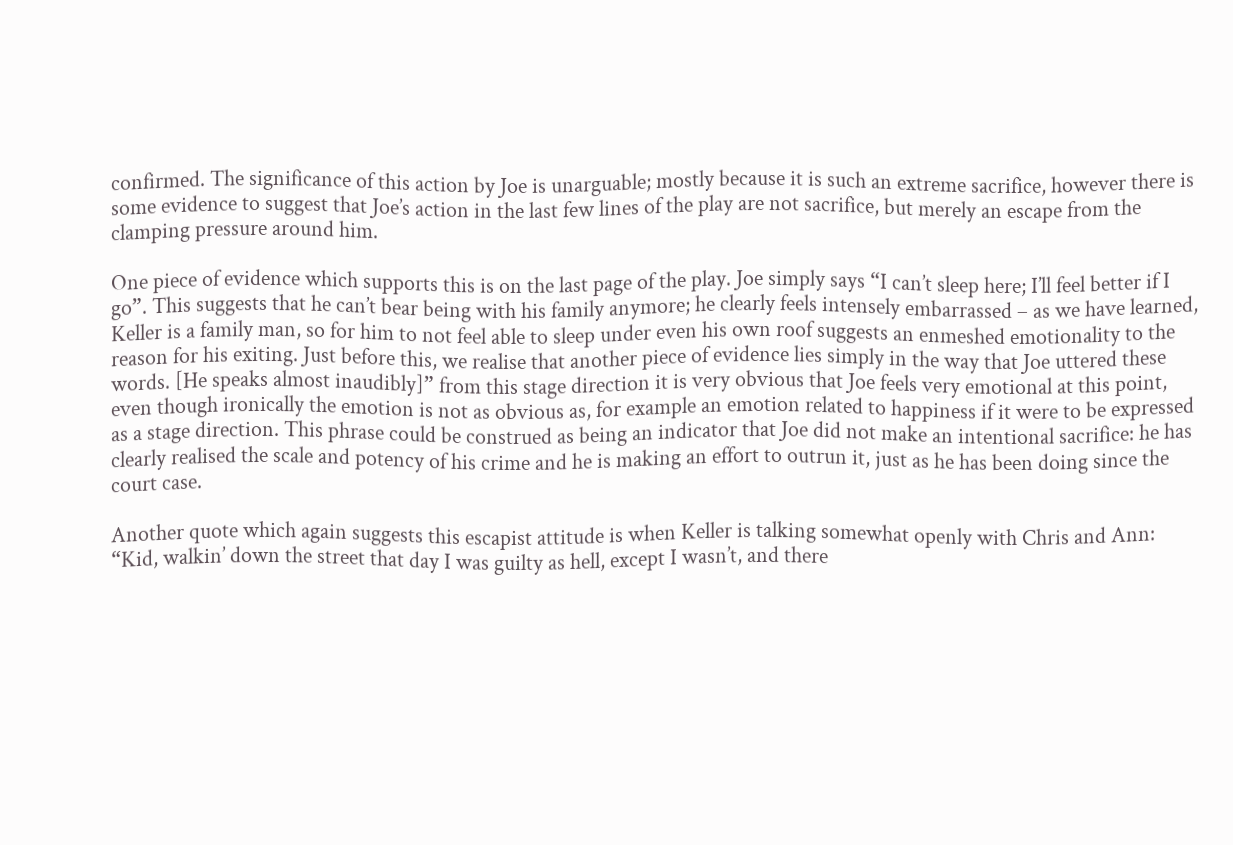confirmed. The significance of this action by Joe is unarguable; mostly because it is such an extreme sacrifice, however there is some evidence to suggest that Joe’s action in the last few lines of the play are not sacrifice, but merely an escape from the clamping pressure around him.

One piece of evidence which supports this is on the last page of the play. Joe simply says “I can’t sleep here; I’ll feel better if I go”. This suggests that he can’t bear being with his family anymore; he clearly feels intensely embarrassed – as we have learned, Keller is a family man, so for him to not feel able to sleep under even his own roof suggests an enmeshed emotionality to the reason for his exiting. Just before this, we realise that another piece of evidence lies simply in the way that Joe uttered these words. [He speaks almost inaudibly]” from this stage direction it is very obvious that Joe feels very emotional at this point, even though ironically the emotion is not as obvious as, for example an emotion related to happiness if it were to be expressed as a stage direction. This phrase could be construed as being an indicator that Joe did not make an intentional sacrifice: he has clearly realised the scale and potency of his crime and he is making an effort to outrun it, just as he has been doing since the court case.

Another quote which again suggests this escapist attitude is when Keller is talking somewhat openly with Chris and Ann: “Kid, walkin’ down the street that day I was guilty as hell, except I wasn’t, and there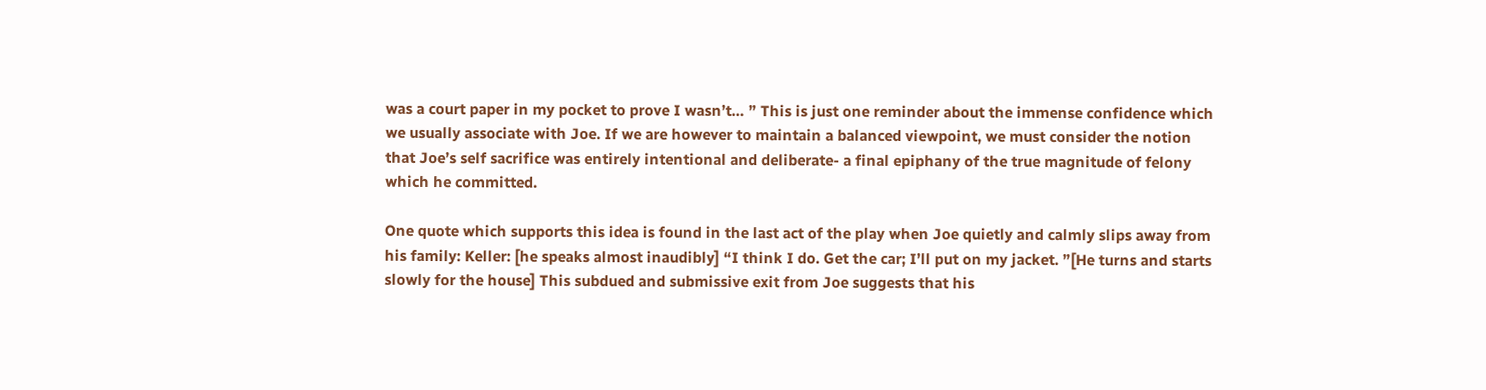was a court paper in my pocket to prove I wasn’t… ” This is just one reminder about the immense confidence which we usually associate with Joe. If we are however to maintain a balanced viewpoint, we must consider the notion that Joe’s self sacrifice was entirely intentional and deliberate- a final epiphany of the true magnitude of felony which he committed.

One quote which supports this idea is found in the last act of the play when Joe quietly and calmly slips away from his family: Keller: [he speaks almost inaudibly] “I think I do. Get the car; I’ll put on my jacket. ”[He turns and starts slowly for the house] This subdued and submissive exit from Joe suggests that his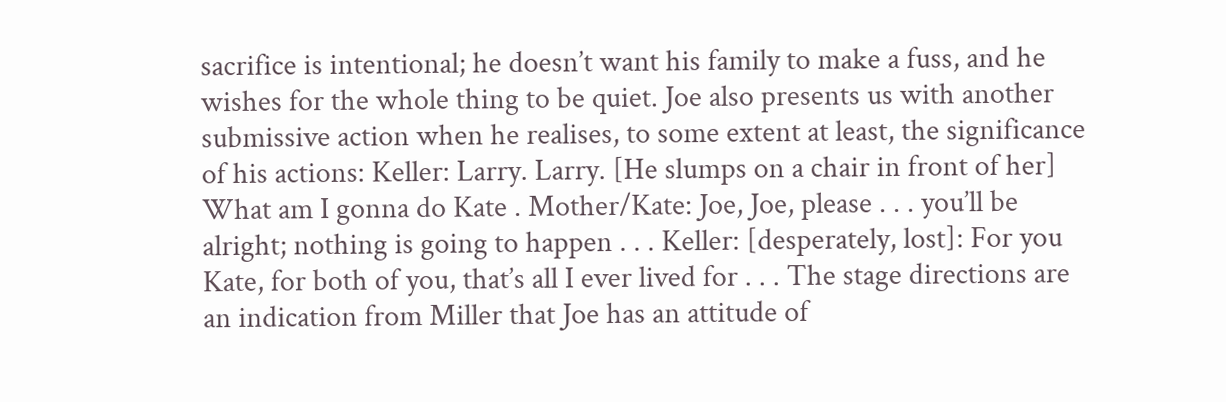sacrifice is intentional; he doesn’t want his family to make a fuss, and he wishes for the whole thing to be quiet. Joe also presents us with another submissive action when he realises, to some extent at least, the significance of his actions: Keller: Larry. Larry. [He slumps on a chair in front of her] What am I gonna do Kate . Mother/Kate: Joe, Joe, please . . . you’ll be alright; nothing is going to happen . . . Keller: [desperately, lost]: For you Kate, for both of you, that’s all I ever lived for . . . The stage directions are an indication from Miller that Joe has an attitude of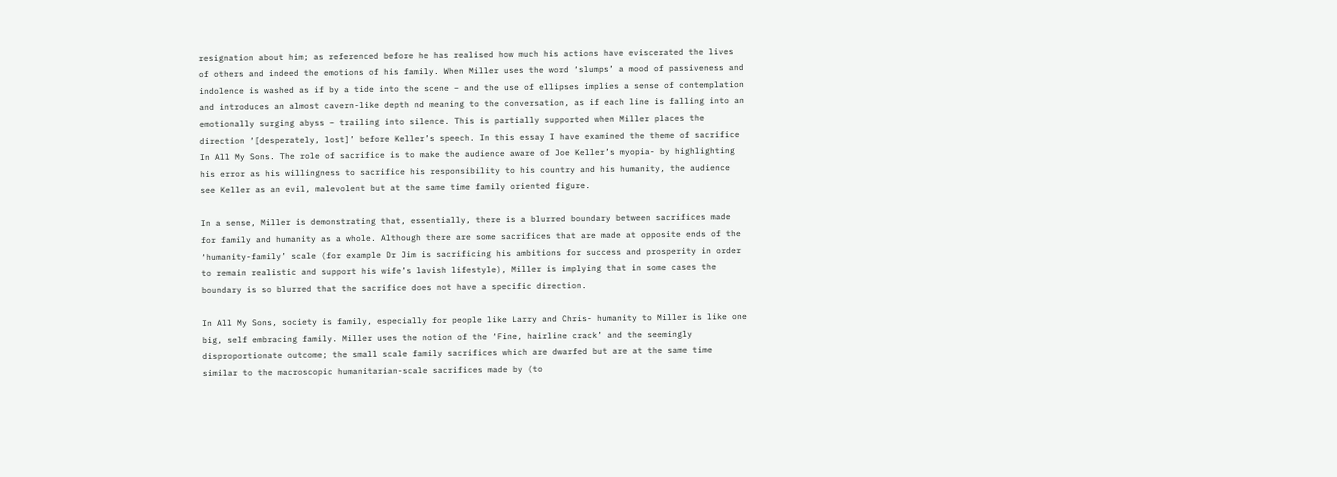resignation about him; as referenced before he has realised how much his actions have eviscerated the lives of others and indeed the emotions of his family. When Miller uses the word ‘slumps’ a mood of passiveness and indolence is washed as if by a tide into the scene – and the use of ellipses implies a sense of contemplation and introduces an almost cavern-like depth nd meaning to the conversation, as if each line is falling into an emotionally surging abyss – trailing into silence. This is partially supported when Miller places the direction ‘[desperately, lost]’ before Keller’s speech. In this essay I have examined the theme of sacrifice In All My Sons. The role of sacrifice is to make the audience aware of Joe Keller’s myopia- by highlighting his error as his willingness to sacrifice his responsibility to his country and his humanity, the audience see Keller as an evil, malevolent but at the same time family oriented figure.

In a sense, Miller is demonstrating that, essentially, there is a blurred boundary between sacrifices made for family and humanity as a whole. Although there are some sacrifices that are made at opposite ends of the ‘humanity-family’ scale (for example Dr Jim is sacrificing his ambitions for success and prosperity in order to remain realistic and support his wife’s lavish lifestyle), Miller is implying that in some cases the boundary is so blurred that the sacrifice does not have a specific direction.

In All My Sons, society is family, especially for people like Larry and Chris- humanity to Miller is like one big, self embracing family. Miller uses the notion of the ‘Fine, hairline crack’ and the seemingly disproportionate outcome; the small scale family sacrifices which are dwarfed but are at the same time similar to the macroscopic humanitarian-scale sacrifices made by (to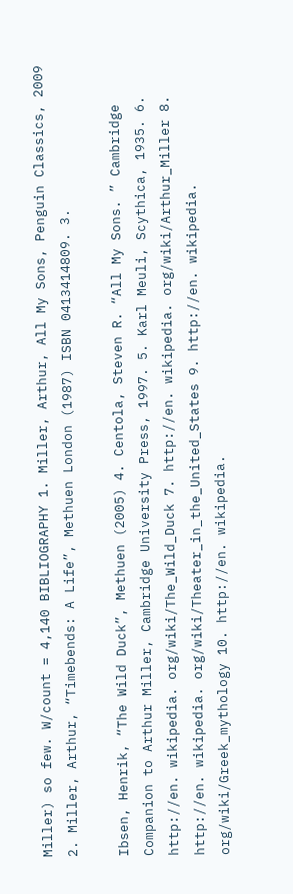Miller) so few. W/count = 4,140 BIBLIOGRAPHY 1. Miller, Arthur, All My Sons, Penguin Classics, 2009 2. Miller, Arthur, “Timebends: A Life”, Methuen London (1987) ISBN 0413414809. 3.

Ibsen, Henrik, “The Wild Duck”, Methuen (2005) 4. Centola, Steven R. “All My Sons. ” Cambridge Companion to Arthur Miller, Cambridge University Press, 1997. 5. Karl Meuli, Scythica, 1935. 6. http://en. wikipedia. org/wiki/The_Wild_Duck 7. http://en. wikipedia. org/wiki/Arthur_Miller 8. http://en. wikipedia. org/wiki/Theater_in_the_United_States 9. http://en. wikipedia. org/wiki/Greek_mythology 10. http://en. wikipedia.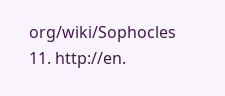org/wiki/Sophocles 11. http://en.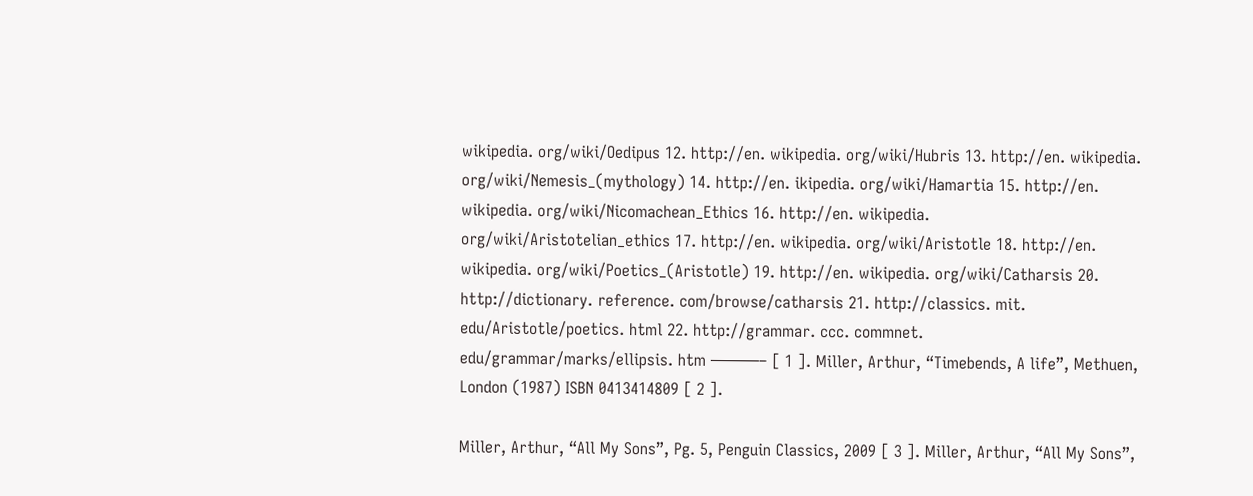wikipedia. org/wiki/Oedipus 12. http://en. wikipedia. org/wiki/Hubris 13. http://en. wikipedia. org/wiki/Nemesis_(mythology) 14. http://en. ikipedia. org/wiki/Hamartia 15. http://en. wikipedia. org/wiki/Nicomachean_Ethics 16. http://en. wikipedia. org/wiki/Aristotelian_ethics 17. http://en. wikipedia. org/wiki/Aristotle 18. http://en. wikipedia. org/wiki/Poetics_(Aristotle) 19. http://en. wikipedia. org/wiki/Catharsis 20. http://dictionary. reference. com/browse/catharsis 21. http://classics. mit. edu/Aristotle/poetics. html 22. http://grammar. ccc. commnet. edu/grammar/marks/ellipsis. htm ———– [ 1 ]. Miller, Arthur, “Timebends, A life”, Methuen, London (1987) ISBN 0413414809 [ 2 ].

Miller, Arthur, “All My Sons”, Pg. 5, Penguin Classics, 2009 [ 3 ]. Miller, Arthur, “All My Sons”,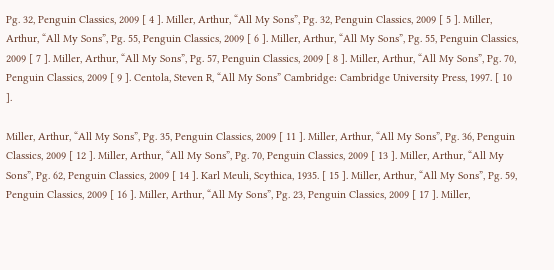Pg. 32, Penguin Classics, 2009 [ 4 ]. Miller, Arthur, “All My Sons”, Pg. 32, Penguin Classics, 2009 [ 5 ]. Miller, Arthur, “All My Sons”, Pg. 55, Penguin Classics, 2009 [ 6 ]. Miller, Arthur, “All My Sons”, Pg. 55, Penguin Classics, 2009 [ 7 ]. Miller, Arthur, “All My Sons”, Pg. 57, Penguin Classics, 2009 [ 8 ]. Miller, Arthur, “All My Sons”, Pg. 70, Penguin Classics, 2009 [ 9 ]. Centola, Steven R, “All My Sons” Cambridge: Cambridge University Press, 1997. [ 10 ].

Miller, Arthur, “All My Sons”, Pg. 35, Penguin Classics, 2009 [ 11 ]. Miller, Arthur, “All My Sons”, Pg. 36, Penguin Classics, 2009 [ 12 ]. Miller, Arthur, “All My Sons”, Pg. 70, Penguin Classics, 2009 [ 13 ]. Miller, Arthur, “All My Sons”, Pg. 62, Penguin Classics, 2009 [ 14 ]. Karl Meuli, Scythica, 1935. [ 15 ]. Miller, Arthur, “All My Sons”, Pg. 59, Penguin Classics, 2009 [ 16 ]. Miller, Arthur, “All My Sons”, Pg. 23, Penguin Classics, 2009 [ 17 ]. Miller,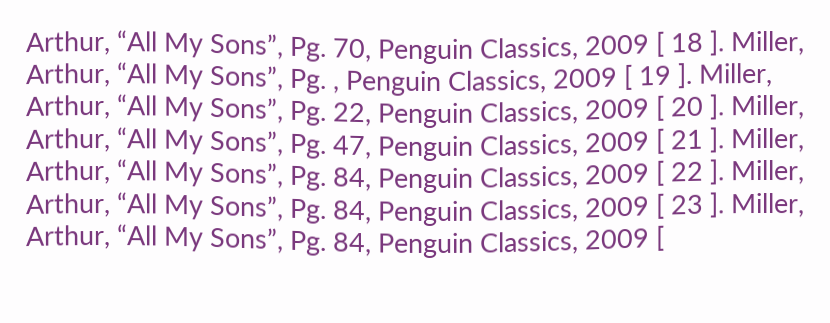Arthur, “All My Sons”, Pg. 70, Penguin Classics, 2009 [ 18 ]. Miller, Arthur, “All My Sons”, Pg. , Penguin Classics, 2009 [ 19 ]. Miller, Arthur, “All My Sons”, Pg. 22, Penguin Classics, 2009 [ 20 ]. Miller, Arthur, “All My Sons”, Pg. 47, Penguin Classics, 2009 [ 21 ]. Miller, Arthur, “All My Sons”, Pg. 84, Penguin Classics, 2009 [ 22 ]. Miller, Arthur, “All My Sons”, Pg. 84, Penguin Classics, 2009 [ 23 ]. Miller, Arthur, “All My Sons”, Pg. 84, Penguin Classics, 2009 [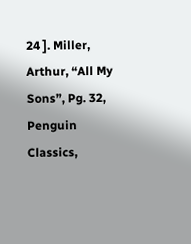24 ]. Miller, Arthur, “All My Sons”, Pg. 32, Penguin Classics,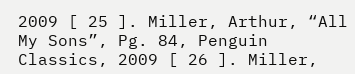2009 [ 25 ]. Miller, Arthur, “All My Sons”, Pg. 84, Penguin Classics, 2009 [ 26 ]. Miller,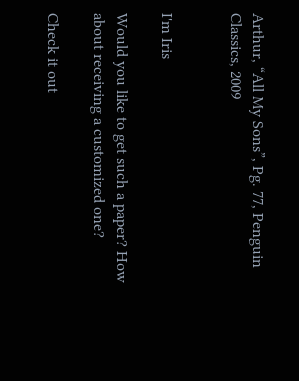Arthur, “All My Sons”, Pg. 77, Penguin Classics, 2009


I'm Iris

Would you like to get such a paper? How about receiving a customized one?

Check it out